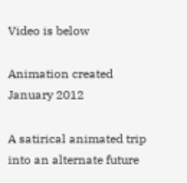Video is below

Animation created January 2012

A satirical animated trip into an alternate future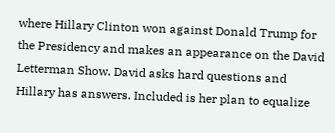where Hillary Clinton won against Donald Trump for the Presidency and makes an appearance on the David Letterman Show. David asks hard questions and Hillary has answers. Included is her plan to equalize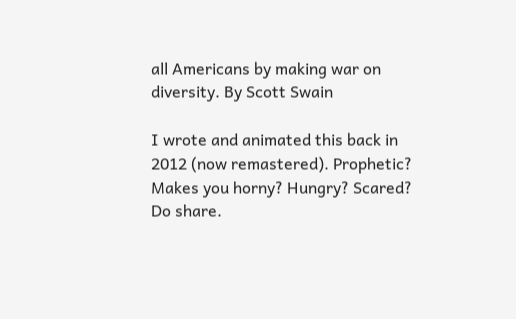all Americans by making war on diversity. By Scott Swain

I wrote and animated this back in 2012 (now remastered). Prophetic? Makes you horny? Hungry? Scared? Do share.